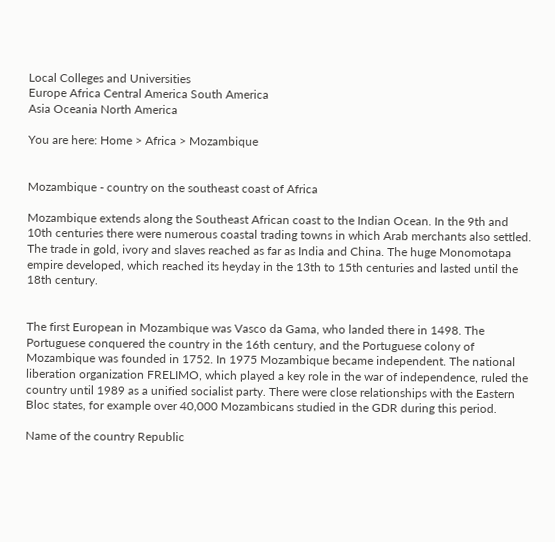Local Colleges and Universities
Europe Africa Central America South America
Asia Oceania North America

You are here: Home > Africa > Mozambique


Mozambique - country on the southeast coast of Africa

Mozambique extends along the Southeast African coast to the Indian Ocean. In the 9th and 10th centuries there were numerous coastal trading towns in which Arab merchants also settled. The trade in gold, ivory and slaves reached as far as India and China. The huge Monomotapa empire developed, which reached its heyday in the 13th to 15th centuries and lasted until the 18th century.


The first European in Mozambique was Vasco da Gama, who landed there in 1498. The Portuguese conquered the country in the 16th century, and the Portuguese colony of Mozambique was founded in 1752. In 1975 Mozambique became independent. The national liberation organization FRELIMO, which played a key role in the war of independence, ruled the country until 1989 as a unified socialist party. There were close relationships with the Eastern Bloc states, for example over 40,000 Mozambicans studied in the GDR during this period.

Name of the country Republic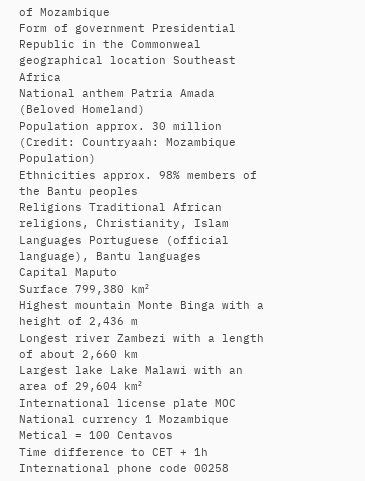of Mozambique
Form of government Presidential Republic in the Commonweal
geographical location Southeast Africa
National anthem Patria Amada (Beloved Homeland)
Population approx. 30 million (Credit: Countryaah: Mozambique Population)
Ethnicities approx. 98% members of the Bantu peoples
Religions Traditional African religions, Christianity, Islam
Languages Portuguese (official language), Bantu languages
Capital Maputo
Surface 799,380 km²
Highest mountain Monte Binga with a height of 2,436 m
Longest river Zambezi with a length of about 2,660 km
Largest lake Lake Malawi with an area of 29,604 km²
International license plate MOC
National currency 1 Mozambique Metical = 100 Centavos
Time difference to CET + 1h
International phone code 00258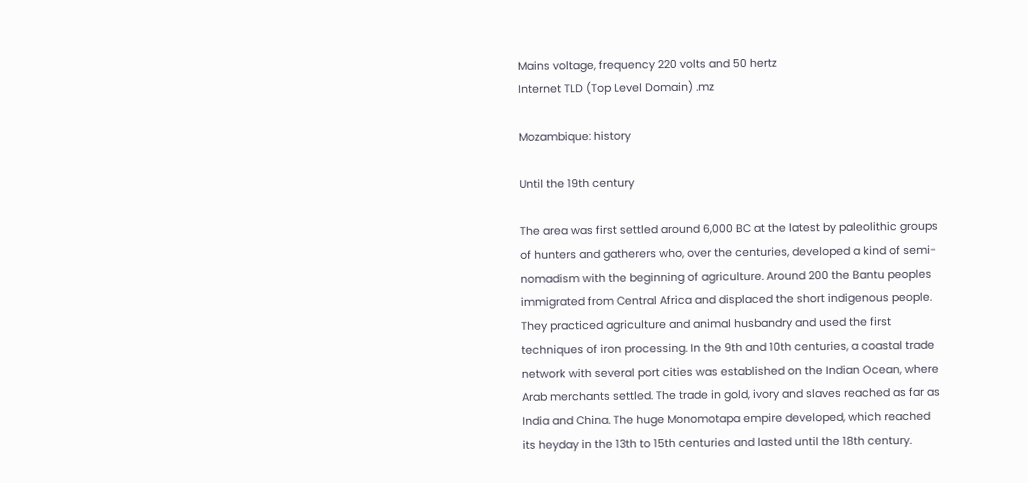Mains voltage, frequency 220 volts and 50 hertz
Internet TLD (Top Level Domain) .mz

Mozambique: history

Until the 19th century

The area was first settled around 6,000 BC at the latest by paleolithic groups of hunters and gatherers who, over the centuries, developed a kind of semi-nomadism with the beginning of agriculture. Around 200 the Bantu peoples immigrated from Central Africa and displaced the short indigenous people. They practiced agriculture and animal husbandry and used the first techniques of iron processing. In the 9th and 10th centuries, a coastal trade network with several port cities was established on the Indian Ocean, where Arab merchants settled. The trade in gold, ivory and slaves reached as far as India and China. The huge Monomotapa empire developed, which reached its heyday in the 13th to 15th centuries and lasted until the 18th century.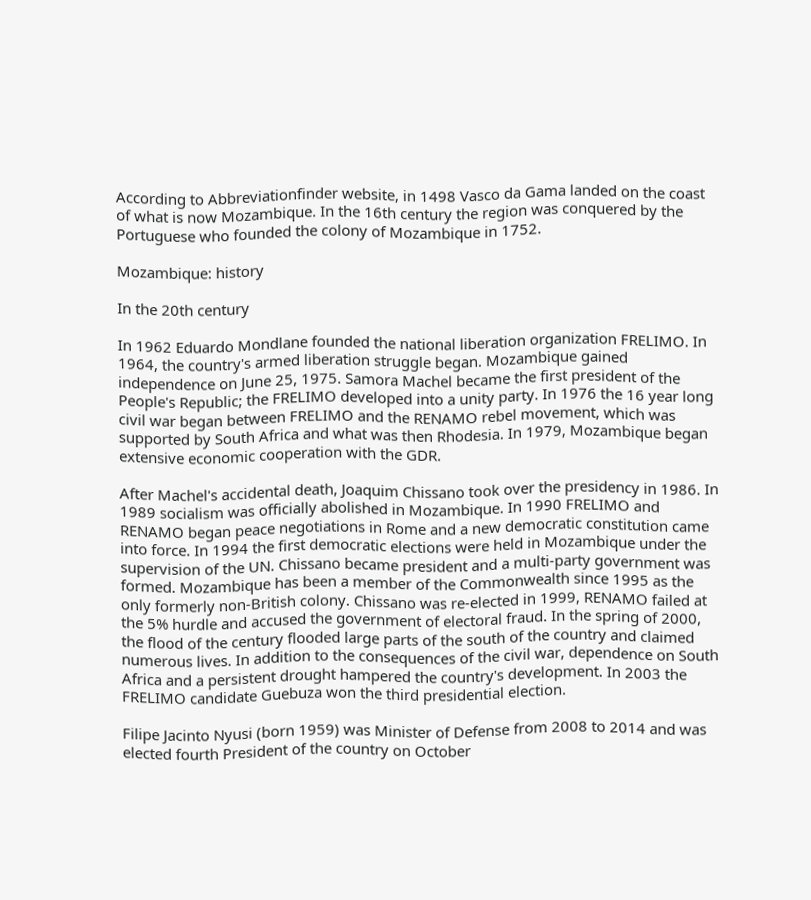According to Abbreviationfinder website, in 1498 Vasco da Gama landed on the coast of what is now Mozambique. In the 16th century the region was conquered by the Portuguese who founded the colony of Mozambique in 1752.

Mozambique: history

In the 20th century

In 1962 Eduardo Mondlane founded the national liberation organization FRELIMO. In 1964, the country's armed liberation struggle began. Mozambique gained independence on June 25, 1975. Samora Machel became the first president of the People's Republic; the FRELIMO developed into a unity party. In 1976 the 16 year long civil war began between FRELIMO and the RENAMO rebel movement, which was supported by South Africa and what was then Rhodesia. In 1979, Mozambique began extensive economic cooperation with the GDR.

After Machel's accidental death, Joaquim Chissano took over the presidency in 1986. In 1989 socialism was officially abolished in Mozambique. In 1990 FRELIMO and RENAMO began peace negotiations in Rome and a new democratic constitution came into force. In 1994 the first democratic elections were held in Mozambique under the supervision of the UN. Chissano became president and a multi-party government was formed. Mozambique has been a member of the Commonwealth since 1995 as the only formerly non-British colony. Chissano was re-elected in 1999, RENAMO failed at the 5% hurdle and accused the government of electoral fraud. In the spring of 2000, the flood of the century flooded large parts of the south of the country and claimed numerous lives. In addition to the consequences of the civil war, dependence on South Africa and a persistent drought hampered the country's development. In 2003 the FRELIMO candidate Guebuza won the third presidential election.

Filipe Jacinto Nyusi (born 1959) was Minister of Defense from 2008 to 2014 and was elected fourth President of the country on October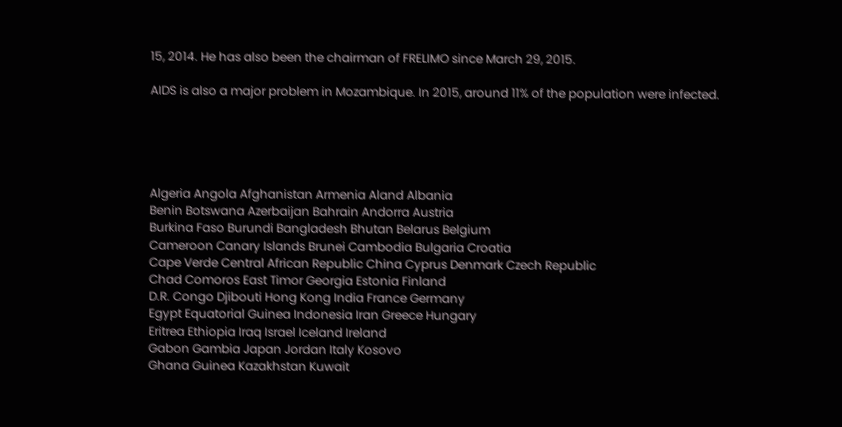15, 2014. He has also been the chairman of FRELIMO since March 29, 2015.

AIDS is also a major problem in Mozambique. In 2015, around 11% of the population were infected.





Algeria Angola Afghanistan Armenia Aland Albania
Benin Botswana Azerbaijan Bahrain Andorra Austria
Burkina Faso Burundi Bangladesh Bhutan Belarus Belgium
Cameroon Canary Islands Brunei Cambodia Bulgaria Croatia
Cape Verde Central African Republic China Cyprus Denmark Czech Republic
Chad Comoros East Timor Georgia Estonia Finland
D.R. Congo Djibouti Hong Kong India France Germany
Egypt Equatorial Guinea Indonesia Iran Greece Hungary
Eritrea Ethiopia Iraq Israel Iceland Ireland
Gabon Gambia Japan Jordan Italy Kosovo
Ghana Guinea Kazakhstan Kuwait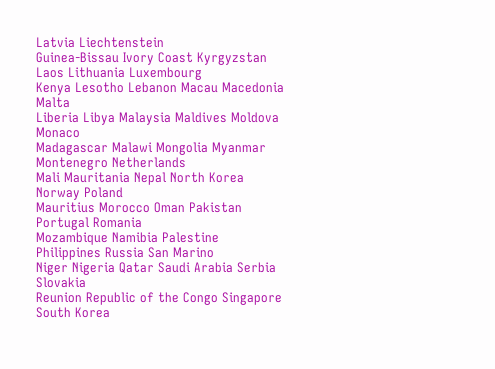Latvia Liechtenstein
Guinea-Bissau Ivory Coast Kyrgyzstan Laos Lithuania Luxembourg
Kenya Lesotho Lebanon Macau Macedonia Malta
Liberia Libya Malaysia Maldives Moldova Monaco
Madagascar Malawi Mongolia Myanmar Montenegro Netherlands
Mali Mauritania Nepal North Korea Norway Poland
Mauritius Morocco Oman Pakistan Portugal Romania
Mozambique Namibia Palestine Philippines Russia San Marino
Niger Nigeria Qatar Saudi Arabia Serbia Slovakia
Reunion Republic of the Congo Singapore South Korea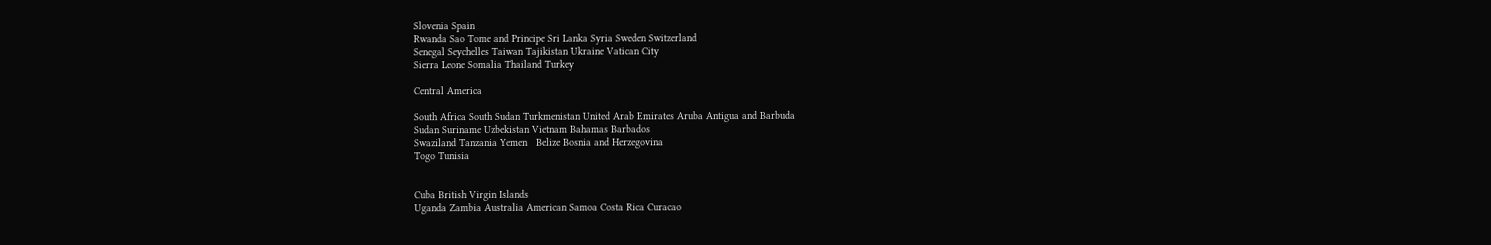Slovenia Spain
Rwanda Sao Tome and Principe Sri Lanka Syria Sweden Switzerland
Senegal Seychelles Taiwan Tajikistan Ukraine Vatican City
Sierra Leone Somalia Thailand Turkey

Central America

South Africa South Sudan Turkmenistan United Arab Emirates Aruba Antigua and Barbuda
Sudan Suriname Uzbekistan Vietnam Bahamas Barbados
Swaziland Tanzania Yemen   Belize Bosnia and Herzegovina
Togo Tunisia


Cuba British Virgin Islands
Uganda Zambia Australia American Samoa Costa Rica Curacao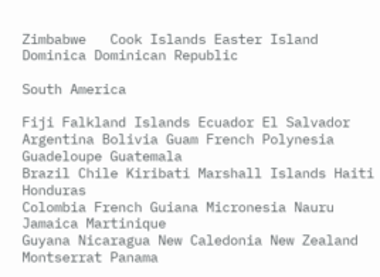Zimbabwe   Cook Islands Easter Island Dominica Dominican Republic

South America

Fiji Falkland Islands Ecuador El Salvador
Argentina Bolivia Guam French Polynesia Guadeloupe Guatemala
Brazil Chile Kiribati Marshall Islands Haiti Honduras
Colombia French Guiana Micronesia Nauru Jamaica Martinique
Guyana Nicaragua New Caledonia New Zealand Montserrat Panama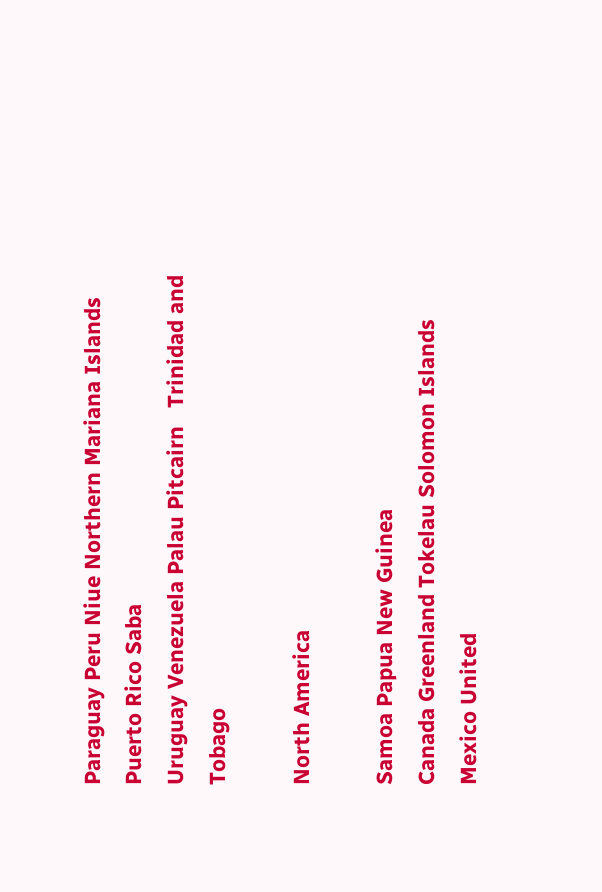Paraguay Peru Niue Northern Mariana Islands Puerto Rico Saba
Uruguay Venezuela Palau Pitcairn   Trinidad and Tobago

North America

Samoa Papua New Guinea
Canada Greenland Tokelau Solomon Islands
Mexico United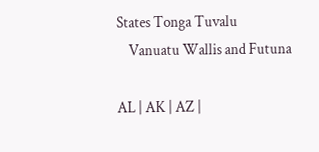States Tonga Tuvalu
    Vanuatu Wallis and Futuna

AL | AK | AZ |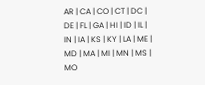AR | CA | CO | CT | DC | DE | FL | GA | HI | ID | IL | IN | IA | KS | KY | LA | ME | MD | MA | MI | MN | MS | MO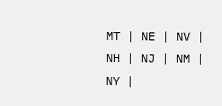MT | NE | NV | NH | NJ | NM | NY |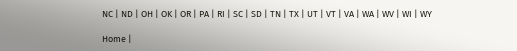NC | ND | OH | OK | OR | PA | RI | SC | SD | TN | TX | UT | VT | VA | WA | WV | WI | WY

Home |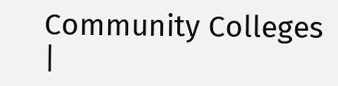Community Colleges |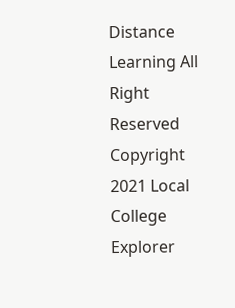Distance Learning All Right Reserved Copyright 2021 Local College Explorer